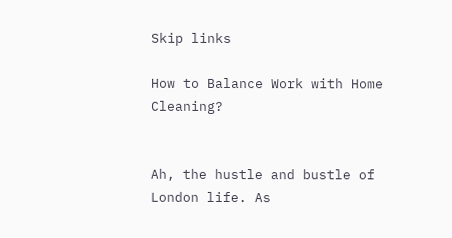Skip links

How to Balance Work with Home Cleaning?


Ah, the hustle and bustle of London life. As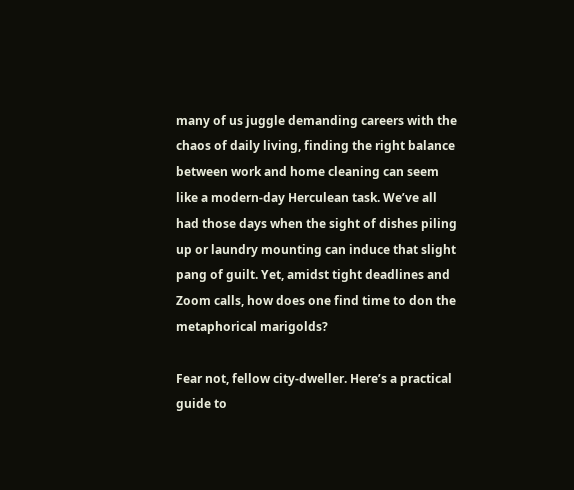many of us juggle demanding careers with the chaos of daily living, finding the right balance between work and home cleaning can seem like a modern-day Herculean task. We’ve all had those days when the sight of dishes piling up or laundry mounting can induce that slight pang of guilt. Yet, amidst tight deadlines and Zoom calls, how does one find time to don the metaphorical marigolds?

Fear not, fellow city-dweller. Here’s a practical guide to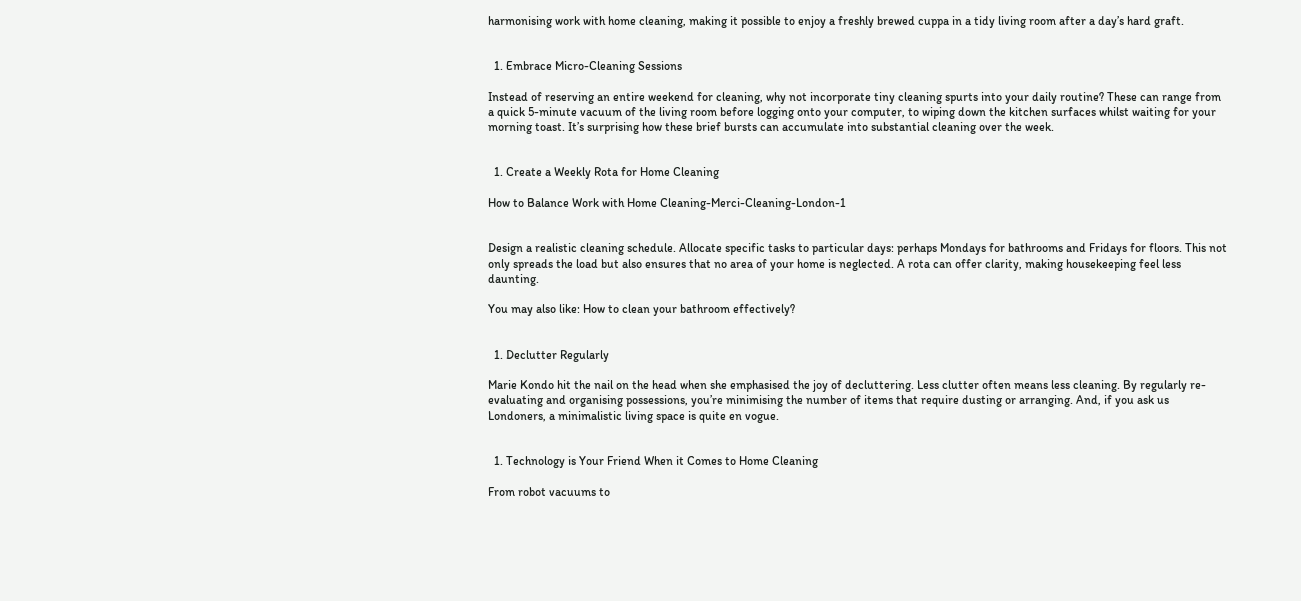harmonising work with home cleaning, making it possible to enjoy a freshly brewed cuppa in a tidy living room after a day’s hard graft.


  1. Embrace Micro-Cleaning Sessions

Instead of reserving an entire weekend for cleaning, why not incorporate tiny cleaning spurts into your daily routine? These can range from a quick 5-minute vacuum of the living room before logging onto your computer, to wiping down the kitchen surfaces whilst waiting for your morning toast. It’s surprising how these brief bursts can accumulate into substantial cleaning over the week.


  1. Create a Weekly Rota for Home Cleaning

How to Balance Work with Home Cleaning-Merci-Cleaning-London-1


Design a realistic cleaning schedule. Allocate specific tasks to particular days: perhaps Mondays for bathrooms and Fridays for floors. This not only spreads the load but also ensures that no area of your home is neglected. A rota can offer clarity, making housekeeping feel less daunting.

You may also like: How to clean your bathroom effectively?


  1. Declutter Regularly

Marie Kondo hit the nail on the head when she emphasised the joy of decluttering. Less clutter often means less cleaning. By regularly re-evaluating and organising possessions, you’re minimising the number of items that require dusting or arranging. And, if you ask us Londoners, a minimalistic living space is quite en vogue.


  1. Technology is Your Friend When it Comes to Home Cleaning

From robot vacuums to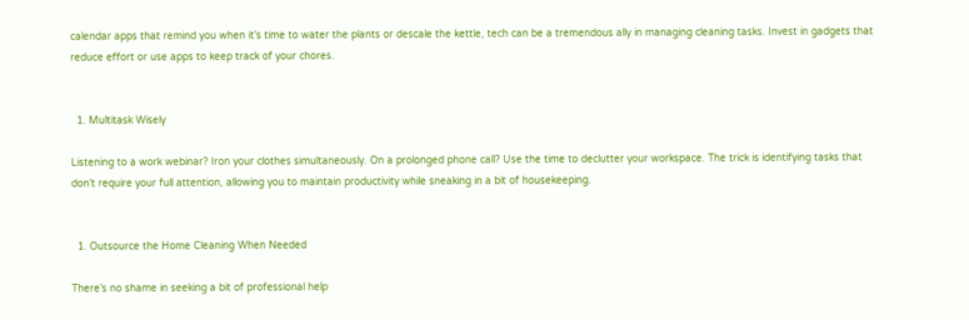calendar apps that remind you when it’s time to water the plants or descale the kettle, tech can be a tremendous ally in managing cleaning tasks. Invest in gadgets that reduce effort or use apps to keep track of your chores.


  1. Multitask Wisely

Listening to a work webinar? Iron your clothes simultaneously. On a prolonged phone call? Use the time to declutter your workspace. The trick is identifying tasks that don’t require your full attention, allowing you to maintain productivity while sneaking in a bit of housekeeping.


  1. Outsource the Home Cleaning When Needed

There’s no shame in seeking a bit of professional help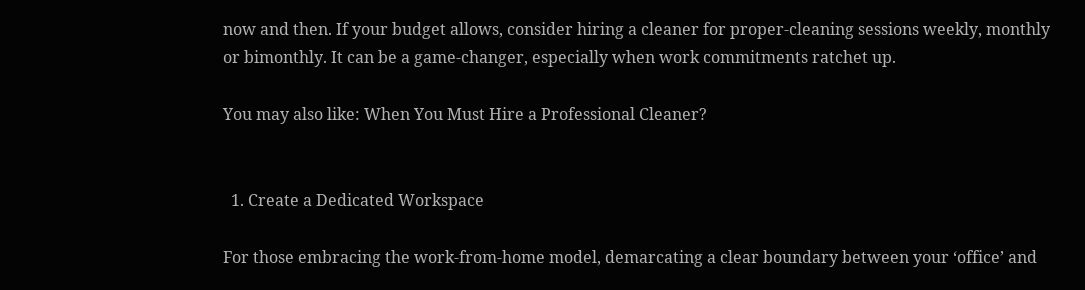now and then. If your budget allows, consider hiring a cleaner for proper-cleaning sessions weekly, monthly or bimonthly. It can be a game-changer, especially when work commitments ratchet up.

You may also like: When You Must Hire a Professional Cleaner?


  1. Create a Dedicated Workspace

For those embracing the work-from-home model, demarcating a clear boundary between your ‘office’ and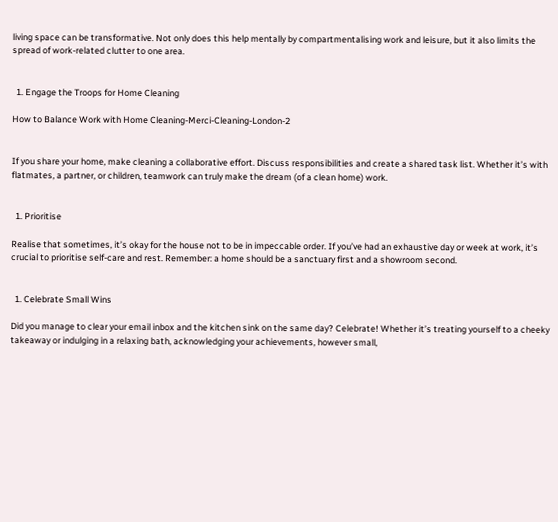living space can be transformative. Not only does this help mentally by compartmentalising work and leisure, but it also limits the spread of work-related clutter to one area.


  1. Engage the Troops for Home Cleaning

How to Balance Work with Home Cleaning-Merci-Cleaning-London-2


If you share your home, make cleaning a collaborative effort. Discuss responsibilities and create a shared task list. Whether it’s with flatmates, a partner, or children, teamwork can truly make the dream (of a clean home) work.


  1. Prioritise

Realise that sometimes, it’s okay for the house not to be in impeccable order. If you’ve had an exhaustive day or week at work, it’s crucial to prioritise self-care and rest. Remember: a home should be a sanctuary first and a showroom second.


  1. Celebrate Small Wins

Did you manage to clear your email inbox and the kitchen sink on the same day? Celebrate! Whether it’s treating yourself to a cheeky takeaway or indulging in a relaxing bath, acknowledging your achievements, however small,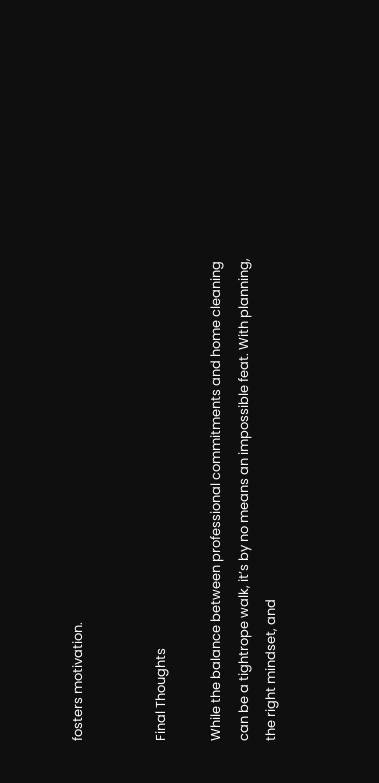fosters motivation.


Final Thoughts

While the balance between professional commitments and home cleaning can be a tightrope walk, it’s by no means an impossible feat. With planning, the right mindset, and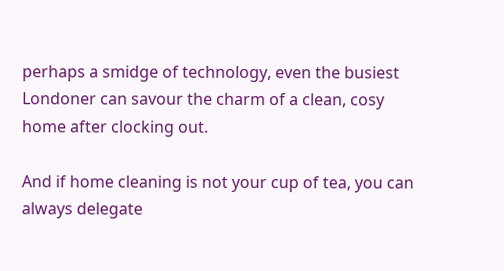perhaps a smidge of technology, even the busiest Londoner can savour the charm of a clean, cosy home after clocking out.

And if home cleaning is not your cup of tea, you can always delegate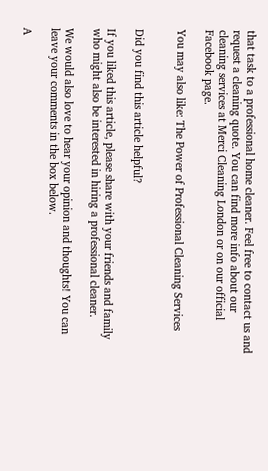that task to a professional home cleaner. Feel free to contact us and request a cleaning quote. You can find more info about our cleaning services at Merci Cleaning London or on our official Facebook page.

You may also like: The Power of Professional Cleaning Services


Did you find this article helpful?

If you liked this article, please share with your friends and family who might also be interested in hiring a professional cleaner.

We would also love to hear your opinion and thoughts! You can leave your comments in the box below.

A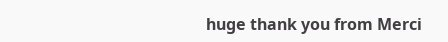huge thank you from Merci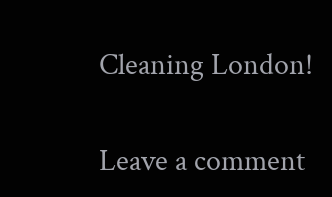Cleaning London!

Leave a comment